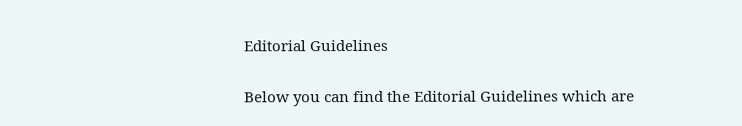Editorial Guidelines


Below you can find the Editorial Guidelines which are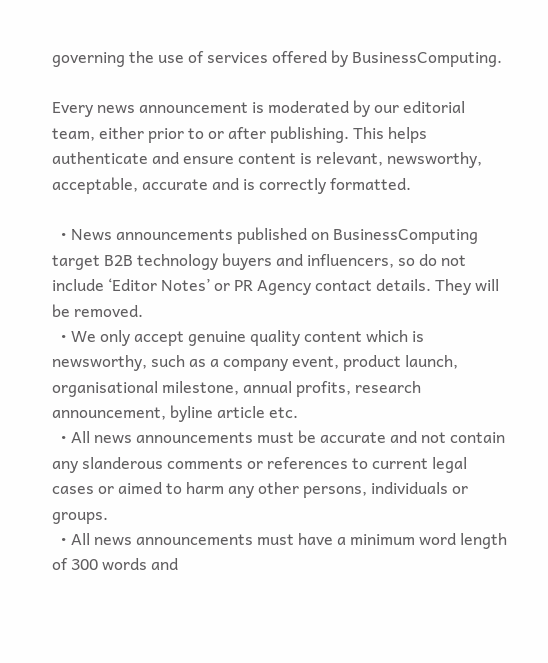governing the use of services offered by BusinessComputing.

Every news announcement is moderated by our editorial team, either prior to or after publishing. This helps authenticate and ensure content is relevant, newsworthy, acceptable, accurate and is correctly formatted.

  • News announcements published on BusinessComputing target B2B technology buyers and influencers, so do not include ‘Editor Notes’ or PR Agency contact details. They will be removed.
  • We only accept genuine quality content which is newsworthy, such as a company event, product launch, organisational milestone, annual profits, research announcement, byline article etc.
  • All news announcements must be accurate and not contain any slanderous comments or references to current legal cases or aimed to harm any other persons, individuals or groups.
  • All news announcements must have a minimum word length of 300 words and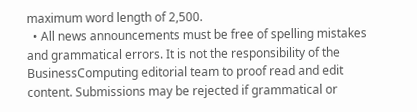maximum word length of 2,500.
  • All news announcements must be free of spelling mistakes and grammatical errors. It is not the responsibility of the BusinessComputing editorial team to proof read and edit content. Submissions may be rejected if grammatical or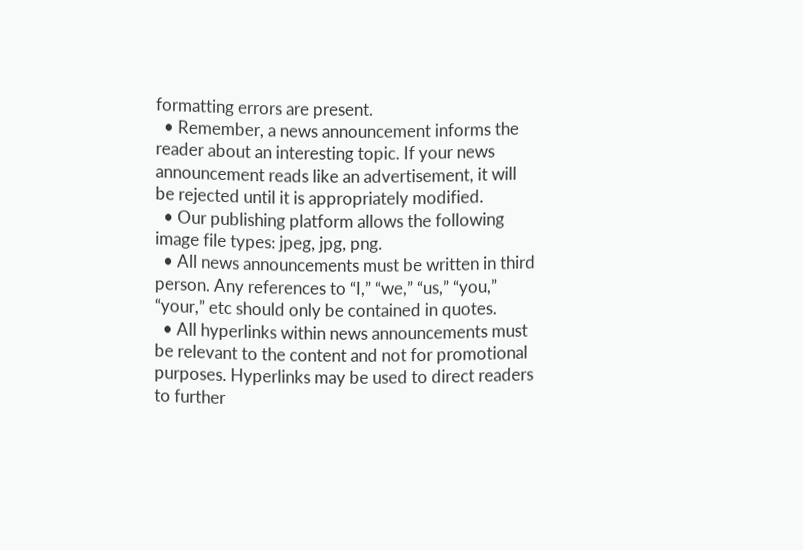formatting errors are present.
  • Remember, a news announcement informs the reader about an interesting topic. If your news announcement reads like an advertisement, it will be rejected until it is appropriately modified.
  • Our publishing platform allows the following image file types: jpeg, jpg, png.
  • All news announcements must be written in third person. Any references to “I,” “we,” “us,” “you,” “your,” etc should only be contained in quotes.
  • All hyperlinks within news announcements must be relevant to the content and not for promotional purposes. Hyperlinks may be used to direct readers to further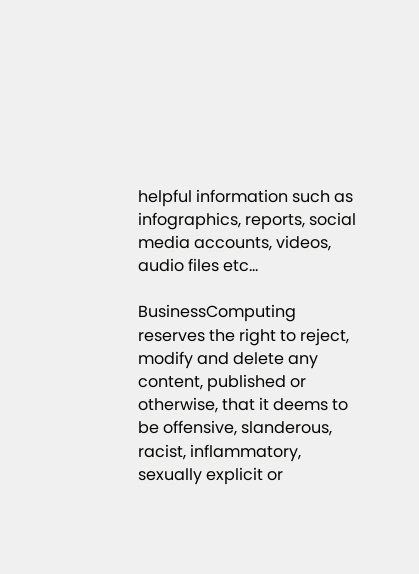helpful information such as infographics, reports, social media accounts, videos, audio files etc…

BusinessComputing reserves the right to reject, modify and delete any content, published or otherwise, that it deems to be offensive, slanderous, racist, inflammatory, sexually explicit or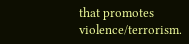that promotes violence/terrorism.